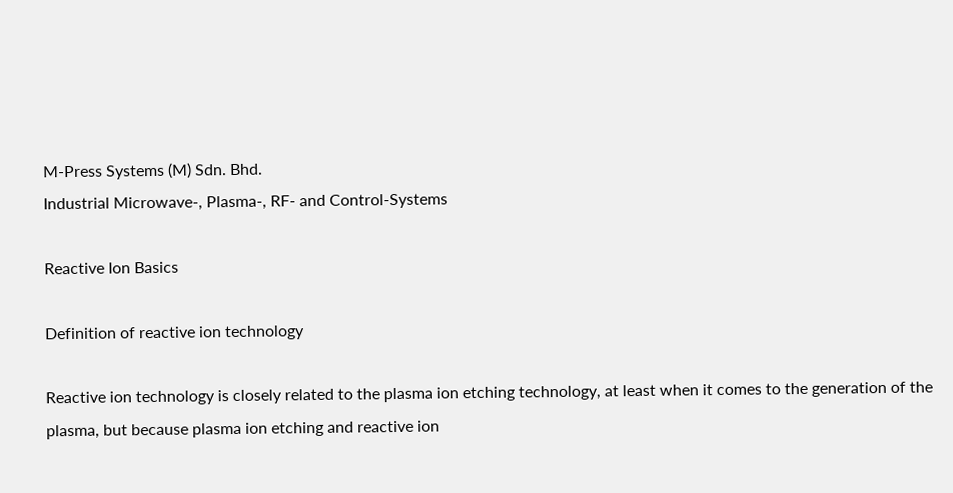M-Press Systems (M) Sdn. Bhd.
Industrial Microwave-, Plasma-, RF- and Control-Systems

Reactive Ion Basics

Definition of reactive ion technology

Reactive ion technology is closely related to the plasma ion etching technology, at least when it comes to the generation of the plasma, but because plasma ion etching and reactive ion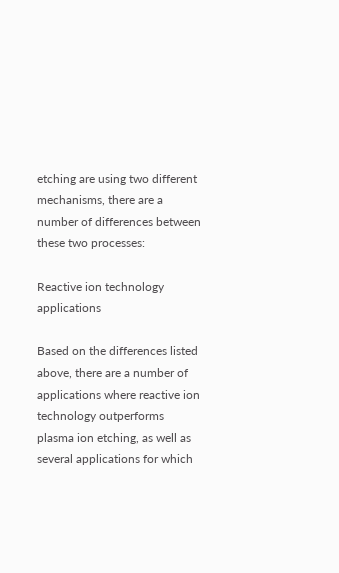etching are using two different mechanisms, there are a number of differences between these two processes:

Reactive ion technology applications

Based on the differences listed above, there are a number of applications where reactive ion technology outperforms plasma ion etching, as well as several applications for which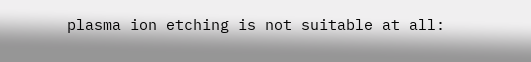plasma ion etching is not suitable at all: